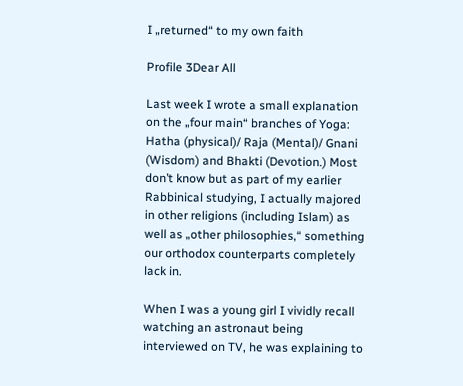I „returned“ to my own faith

Profile 3Dear All

Last week I wrote a small explanation on the „four main“ branches of Yoga: Hatha (physical)/ Raja (Mental)/ Gnani (Wisdom) and Bhakti (Devotion.) Most don’t know but as part of my earlier Rabbinical studying, I actually majored in other religions (including Islam) as well as „other philosophies,“ something our orthodox counterparts completely lack in.

When I was a young girl I vividly recall watching an astronaut being interviewed on TV, he was explaining to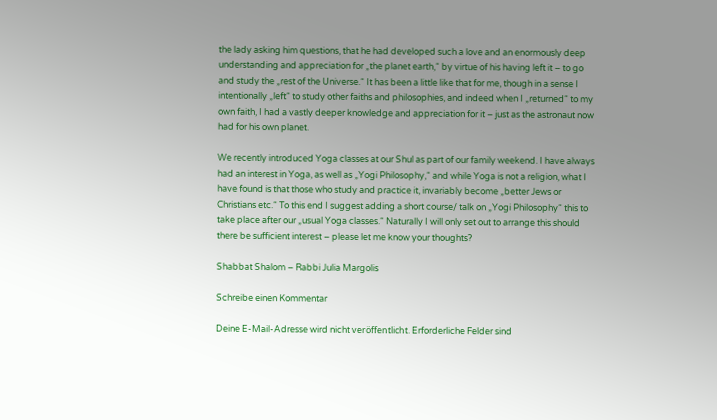the lady asking him questions, that he had developed such a love and an enormously deep understanding and appreciation for „the planet earth,“ by virtue of his having left it – to go and study the „rest of the Universe.“ It has been a little like that for me, though in a sense I intentionally „left“ to study other faiths and philosophies, and indeed when I „returned“ to my own faith, I had a vastly deeper knowledge and appreciation for it – just as the astronaut now had for his own planet.

We recently introduced Yoga classes at our Shul as part of our family weekend. I have always had an interest in Yoga, as well as „Yogi Philosophy,“ and while Yoga is not a religion, what I have found is that those who study and practice it, invariably become „better Jews or Christians etc.“ To this end I suggest adding a short course/ talk on „Yogi Philosophy“ this to take place after our „usual Yoga classes.“ Naturally I will only set out to arrange this should there be sufficient interest – please let me know your thoughts?

Shabbat Shalom – Rabbi Julia Margolis

Schreibe einen Kommentar

Deine E-Mail-Adresse wird nicht veröffentlicht. Erforderliche Felder sind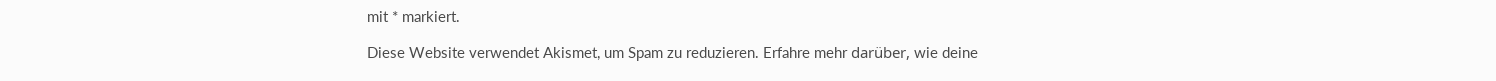mit * markiert.

Diese Website verwendet Akismet, um Spam zu reduzieren. Erfahre mehr darüber, wie deine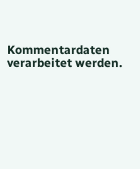Kommentardaten verarbeitet werden.